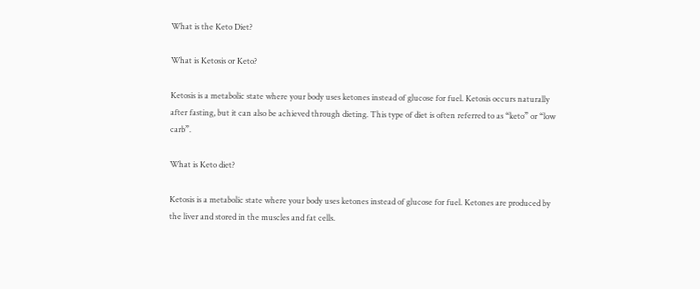What is the Keto Diet?

What is Ketosis or Keto?

Ketosis is a metabolic state where your body uses ketones instead of glucose for fuel. Ketosis occurs naturally after fasting, but it can also be achieved through dieting. This type of diet is often referred to as “keto” or “low carb”.

What is Keto diet?

Ketosis is a metabolic state where your body uses ketones instead of glucose for fuel. Ketones are produced by the liver and stored in the muscles and fat cells.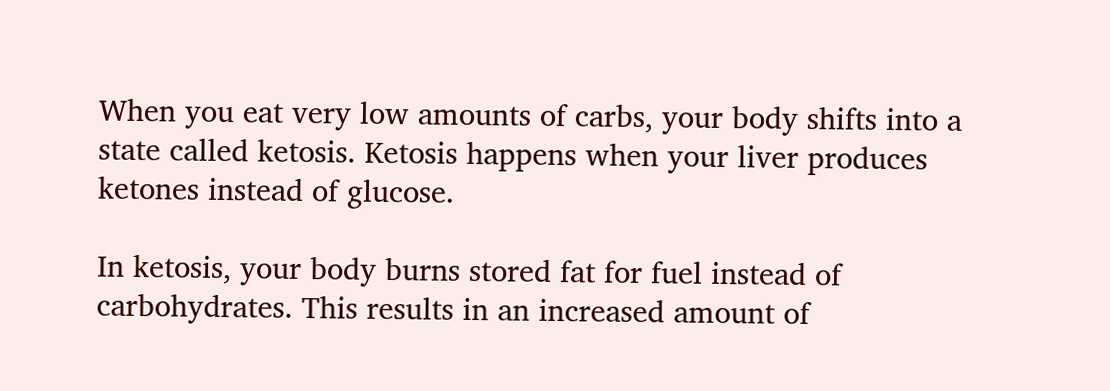When you eat very low amounts of carbs, your body shifts into a state called ketosis. Ketosis happens when your liver produces ketones instead of glucose.

In ketosis, your body burns stored fat for fuel instead of carbohydrates. This results in an increased amount of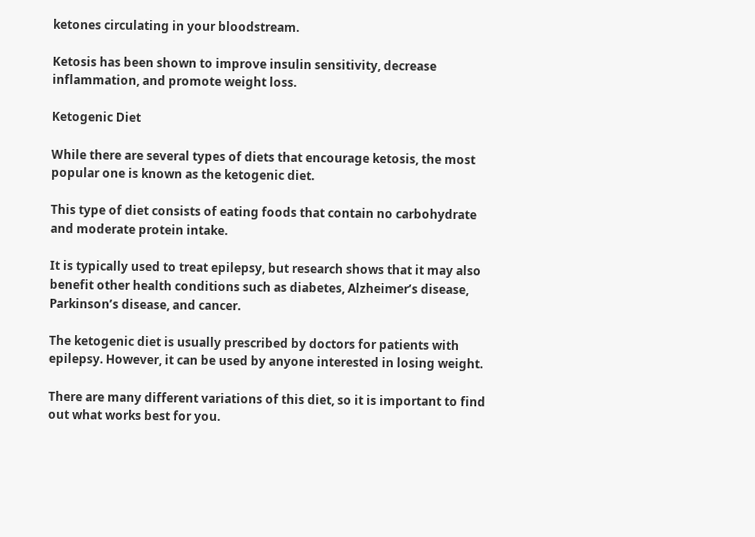ketones circulating in your bloodstream.

Ketosis has been shown to improve insulin sensitivity, decrease inflammation, and promote weight loss.

Ketogenic Diet

While there are several types of diets that encourage ketosis, the most popular one is known as the ketogenic diet.

This type of diet consists of eating foods that contain no carbohydrate and moderate protein intake.

It is typically used to treat epilepsy, but research shows that it may also benefit other health conditions such as diabetes, Alzheimer’s disease, Parkinson’s disease, and cancer.

The ketogenic diet is usually prescribed by doctors for patients with epilepsy. However, it can be used by anyone interested in losing weight.

There are many different variations of this diet, so it is important to find out what works best for you.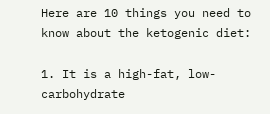Here are 10 things you need to know about the ketogenic diet:

1. It is a high-fat, low-carbohydrate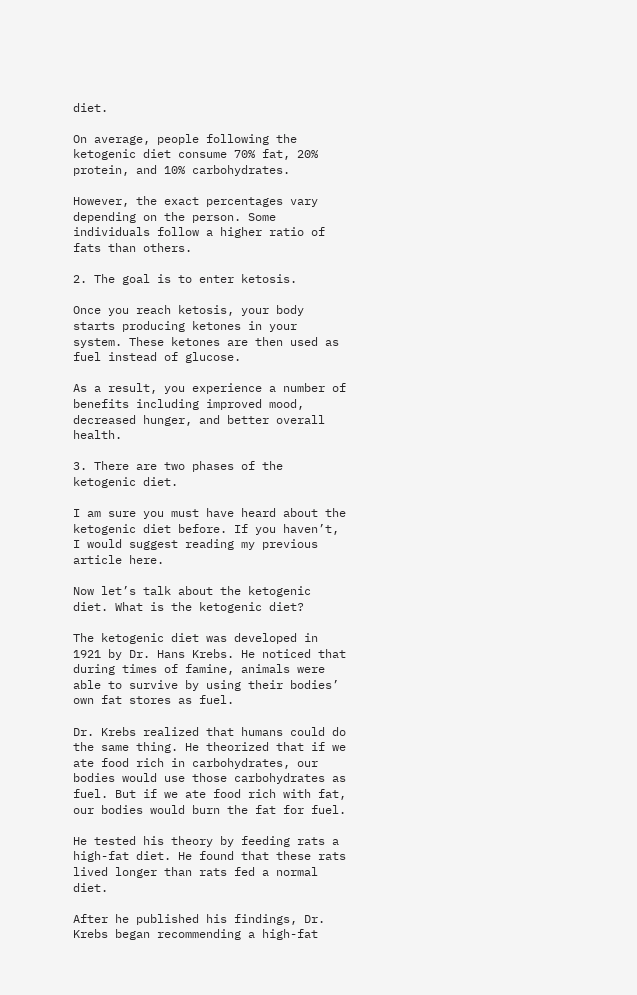diet.

On average, people following the ketogenic diet consume 70% fat, 20% protein, and 10% carbohydrates.

However, the exact percentages vary depending on the person. Some individuals follow a higher ratio of fats than others.

2. The goal is to enter ketosis.

Once you reach ketosis, your body starts producing ketones in your system. These ketones are then used as fuel instead of glucose.

As a result, you experience a number of benefits including improved mood, decreased hunger, and better overall health.

3. There are two phases of the ketogenic diet.

I am sure you must have heard about the ketogenic diet before. If you haven’t, I would suggest reading my previous article here.

Now let’s talk about the ketogenic diet. What is the ketogenic diet?

The ketogenic diet was developed in 1921 by Dr. Hans Krebs. He noticed that during times of famine, animals were able to survive by using their bodies’ own fat stores as fuel.

Dr. Krebs realized that humans could do the same thing. He theorized that if we ate food rich in carbohydrates, our bodies would use those carbohydrates as fuel. But if we ate food rich with fat, our bodies would burn the fat for fuel.

He tested his theory by feeding rats a high-fat diet. He found that these rats lived longer than rats fed a normal diet.

After he published his findings, Dr. Krebs began recommending a high-fat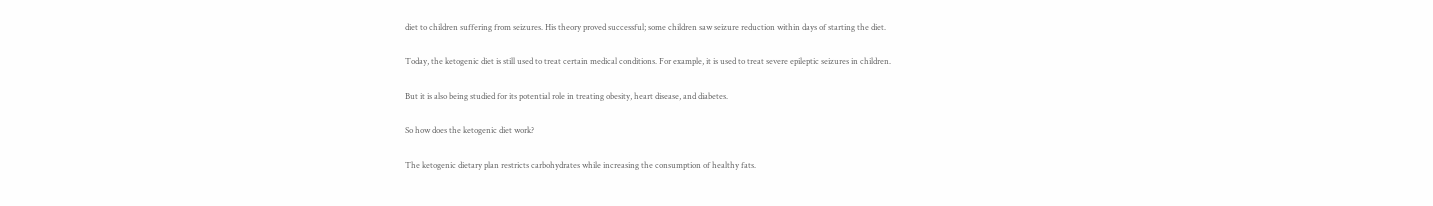diet to children suffering from seizures. His theory proved successful; some children saw seizure reduction within days of starting the diet.

Today, the ketogenic diet is still used to treat certain medical conditions. For example, it is used to treat severe epileptic seizures in children.

But it is also being studied for its potential role in treating obesity, heart disease, and diabetes.

So how does the ketogenic diet work?

The ketogenic dietary plan restricts carbohydrates while increasing the consumption of healthy fats.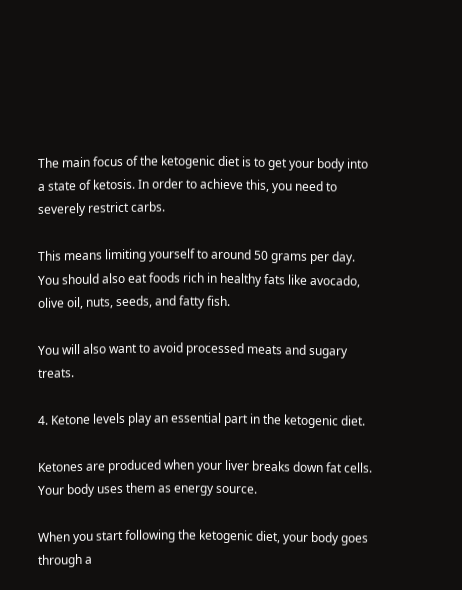The main focus of the ketogenic diet is to get your body into a state of ketosis. In order to achieve this, you need to severely restrict carbs.

This means limiting yourself to around 50 grams per day. You should also eat foods rich in healthy fats like avocado, olive oil, nuts, seeds, and fatty fish.

You will also want to avoid processed meats and sugary treats.

4. Ketone levels play an essential part in the ketogenic diet.

Ketones are produced when your liver breaks down fat cells. Your body uses them as energy source.

When you start following the ketogenic diet, your body goes through a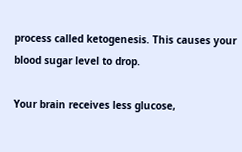process called ketogenesis. This causes your blood sugar level to drop.

Your brain receives less glucose,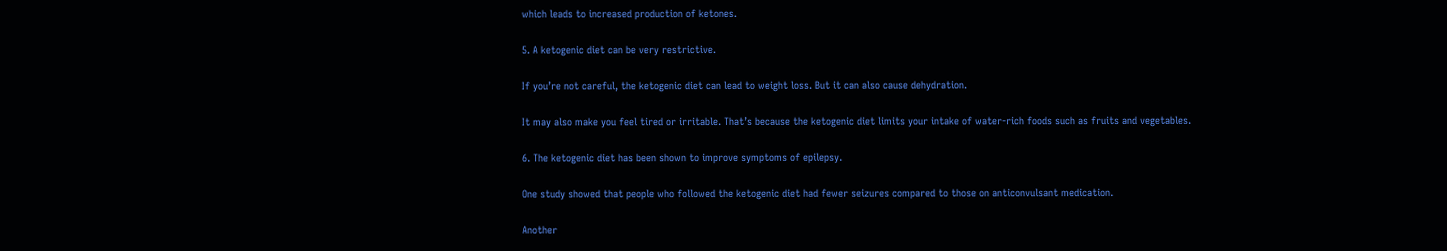which leads to increased production of ketones.

5. A ketogenic diet can be very restrictive.

If you’re not careful, the ketogenic diet can lead to weight loss. But it can also cause dehydration.

It may also make you feel tired or irritable. That’s because the ketogenic diet limits your intake of water-rich foods such as fruits and vegetables.

6. The ketogenic diet has been shown to improve symptoms of epilepsy.

One study showed that people who followed the ketogenic diet had fewer seizures compared to those on anticonvulsant medication.

Another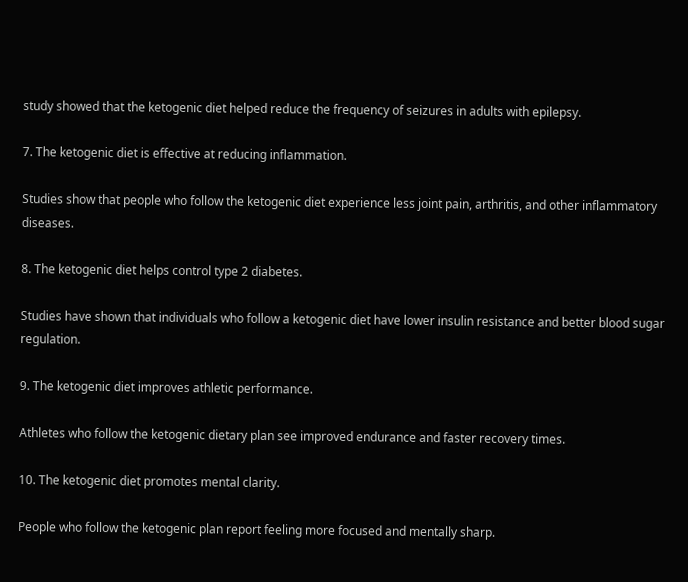study showed that the ketogenic diet helped reduce the frequency of seizures in adults with epilepsy.

7. The ketogenic diet is effective at reducing inflammation.

Studies show that people who follow the ketogenic diet experience less joint pain, arthritis, and other inflammatory diseases.

8. The ketogenic diet helps control type 2 diabetes.

Studies have shown that individuals who follow a ketogenic diet have lower insulin resistance and better blood sugar regulation.

9. The ketogenic diet improves athletic performance.

Athletes who follow the ketogenic dietary plan see improved endurance and faster recovery times.

10. The ketogenic diet promotes mental clarity.

People who follow the ketogenic plan report feeling more focused and mentally sharp.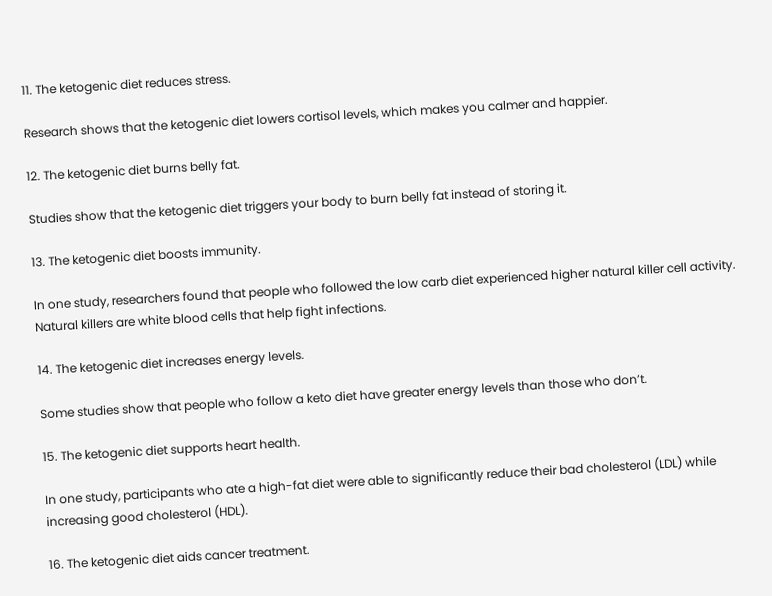11. The ketogenic diet reduces stress.

Research shows that the ketogenic diet lowers cortisol levels, which makes you calmer and happier.

12. The ketogenic diet burns belly fat.

Studies show that the ketogenic diet triggers your body to burn belly fat instead of storing it.

13. The ketogenic diet boosts immunity.

In one study, researchers found that people who followed the low carb diet experienced higher natural killer cell activity. Natural killers are white blood cells that help fight infections.

14. The ketogenic diet increases energy levels.

Some studies show that people who follow a keto diet have greater energy levels than those who don’t.

15. The ketogenic diet supports heart health.

In one study, participants who ate a high-fat diet were able to significantly reduce their bad cholesterol (LDL) while increasing good cholesterol (HDL).

16. The ketogenic diet aids cancer treatment.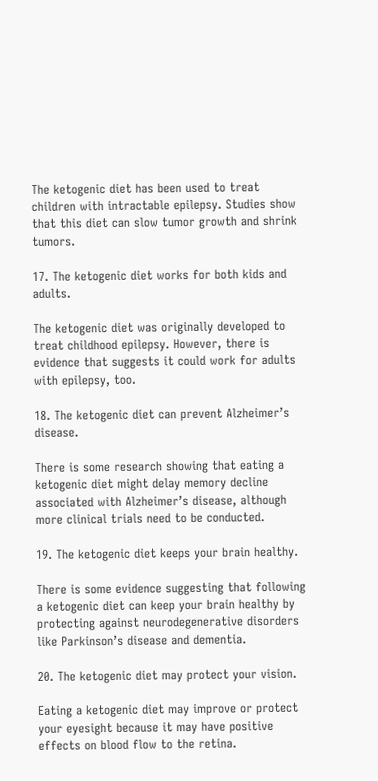The ketogenic diet has been used to treat children with intractable epilepsy. Studies show that this diet can slow tumor growth and shrink tumors.

17. The ketogenic diet works for both kids and adults.

The ketogenic diet was originally developed to treat childhood epilepsy. However, there is evidence that suggests it could work for adults with epilepsy, too.

18. The ketogenic diet can prevent Alzheimer’s disease.

There is some research showing that eating a ketogenic diet might delay memory decline associated with Alzheimer’s disease, although more clinical trials need to be conducted.

19. The ketogenic diet keeps your brain healthy.

There is some evidence suggesting that following a ketogenic diet can keep your brain healthy by protecting against neurodegenerative disorders like Parkinson’s disease and dementia.

20. The ketogenic diet may protect your vision.

Eating a ketogenic diet may improve or protect your eyesight because it may have positive effects on blood flow to the retina.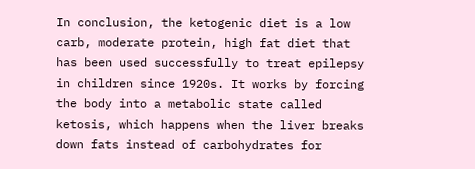In conclusion, the ketogenic diet is a low carb, moderate protein, high fat diet that has been used successfully to treat epilepsy in children since 1920s. It works by forcing the body into a metabolic state called ketosis, which happens when the liver breaks down fats instead of carbohydrates for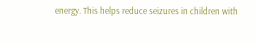energy. This helps reduce seizures in children with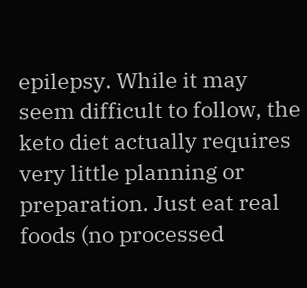epilepsy. While it may seem difficult to follow, the keto diet actually requires very little planning or preparation. Just eat real foods (no processed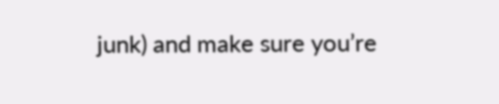junk) and make sure you’re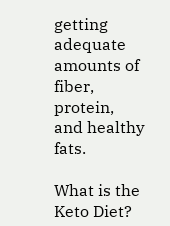getting adequate amounts of fiber, protein, and healthy fats.

What is the Keto Diet?